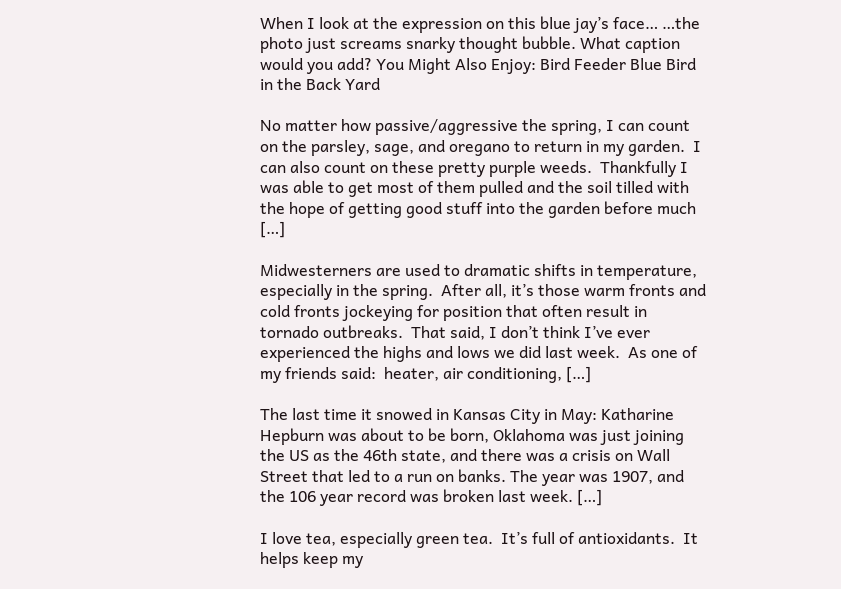When I look at the expression on this blue jay’s face… …the photo just screams snarky thought bubble. What caption would you add? You Might Also Enjoy: Bird Feeder Blue Bird in the Back Yard

No matter how passive/aggressive the spring, I can count on the parsley, sage, and oregano to return in my garden.  I can also count on these pretty purple weeds.  Thankfully I was able to get most of them pulled and the soil tilled with the hope of getting good stuff into the garden before much […]

Midwesterners are used to dramatic shifts in temperature, especially in the spring.  After all, it’s those warm fronts and cold fronts jockeying for position that often result in tornado outbreaks.  That said, I don’t think I’ve ever experienced the highs and lows we did last week.  As one of my friends said:  heater, air conditioning, […]

The last time it snowed in Kansas City in May: Katharine Hepburn was about to be born, Oklahoma was just joining the US as the 46th state, and there was a crisis on Wall Street that led to a run on banks. The year was 1907, and the 106 year record was broken last week. […]

I love tea, especially green tea.  It’s full of antioxidants.  It helps keep my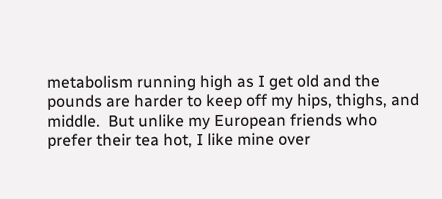metabolism running high as I get old and the pounds are harder to keep off my hips, thighs, and middle.  But unlike my European friends who prefer their tea hot, I like mine over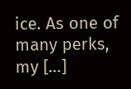ice. As one of many perks, my […]